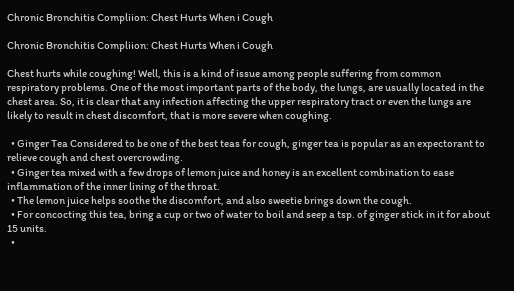Chronic Bronchitis Compliion: Chest Hurts When i Cough

Chronic Bronchitis Compliion: Chest Hurts When i Cough

Chest hurts while coughing! Well, this is a kind of issue among people suffering from common respiratory problems. One of the most important parts of the body, the lungs, are usually located in the chest area. So, it is clear that any infection affecting the upper respiratory tract or even the lungs are likely to result in chest discomfort, that is more severe when coughing.

  • Ginger Tea Considered to be one of the best teas for cough, ginger tea is popular as an expectorant to relieve cough and chest overcrowding.
  • Ginger tea mixed with a few drops of lemon juice and honey is an excellent combination to ease inflammation of the inner lining of the throat.
  • The lemon juice helps soothe the discomfort, and also sweetie brings down the cough.
  • For concocting this tea, bring a cup or two of water to boil and seep a tsp. of ginger stick in it for about 15 units.
  •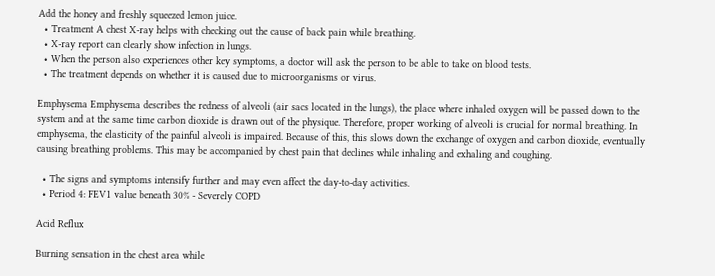Add the honey and freshly squeezed lemon juice.
  • Treatment A chest X-ray helps with checking out the cause of back pain while breathing.
  • X-ray report can clearly show infection in lungs.
  • When the person also experiences other key symptoms, a doctor will ask the person to be able to take on blood tests.
  • The treatment depends on whether it is caused due to microorganisms or virus.

Emphysema Emphysema describes the redness of alveoli (air sacs located in the lungs), the place where inhaled oxygen will be passed down to the system and at the same time carbon dioxide is drawn out of the physique. Therefore, proper working of alveoli is crucial for normal breathing. In emphysema, the elasticity of the painful alveoli is impaired. Because of this, this slows down the exchange of oxygen and carbon dioxide, eventually causing breathing problems. This may be accompanied by chest pain that declines while inhaling and exhaling and coughing.

  • The signs and symptoms intensify further and may even affect the day-to-day activities.
  • Period 4: FEV1 value beneath 30% - Severely COPD

Acid Reflux

Burning sensation in the chest area while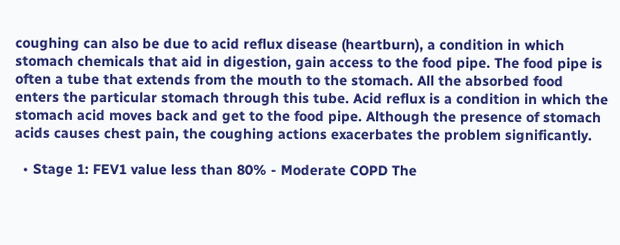coughing can also be due to acid reflux disease (heartburn), a condition in which stomach chemicals that aid in digestion, gain access to the food pipe. The food pipe is often a tube that extends from the mouth to the stomach. All the absorbed food enters the particular stomach through this tube. Acid reflux is a condition in which the stomach acid moves back and get to the food pipe. Although the presence of stomach acids causes chest pain, the coughing actions exacerbates the problem significantly.

  • Stage 1: FEV1 value less than 80% - Moderate COPD The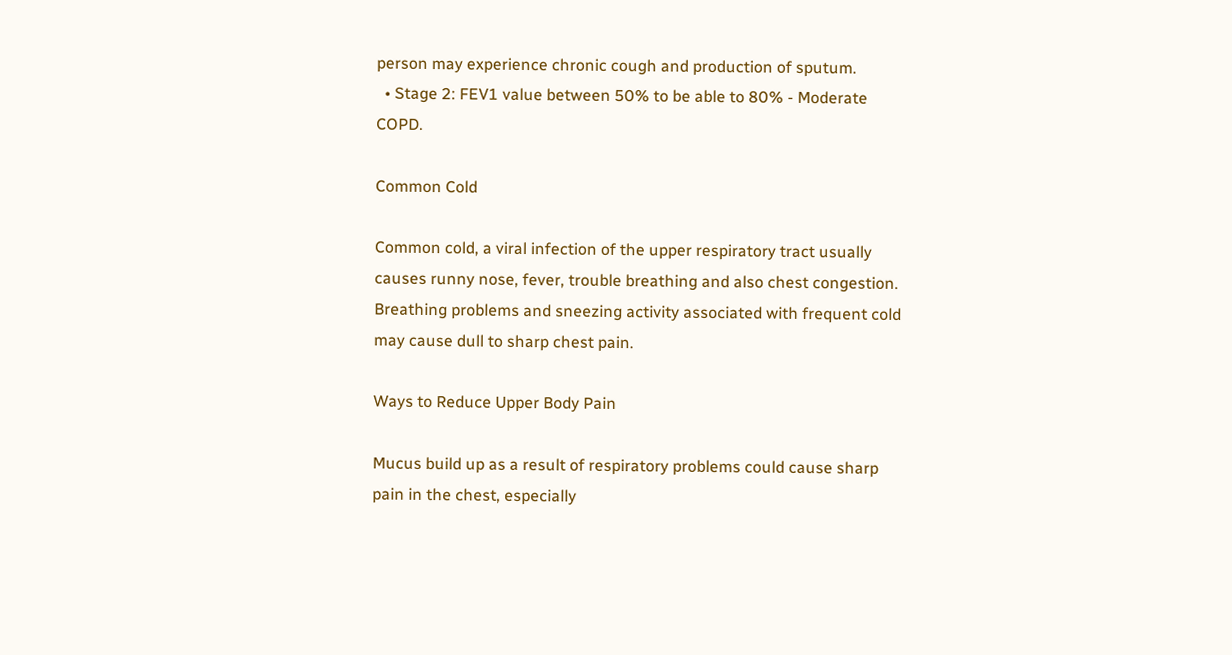person may experience chronic cough and production of sputum.
  • Stage 2: FEV1 value between 50% to be able to 80% - Moderate COPD.

Common Cold

Common cold, a viral infection of the upper respiratory tract usually causes runny nose, fever, trouble breathing and also chest congestion. Breathing problems and sneezing activity associated with frequent cold may cause dull to sharp chest pain.

Ways to Reduce Upper Body Pain

Mucus build up as a result of respiratory problems could cause sharp pain in the chest, especially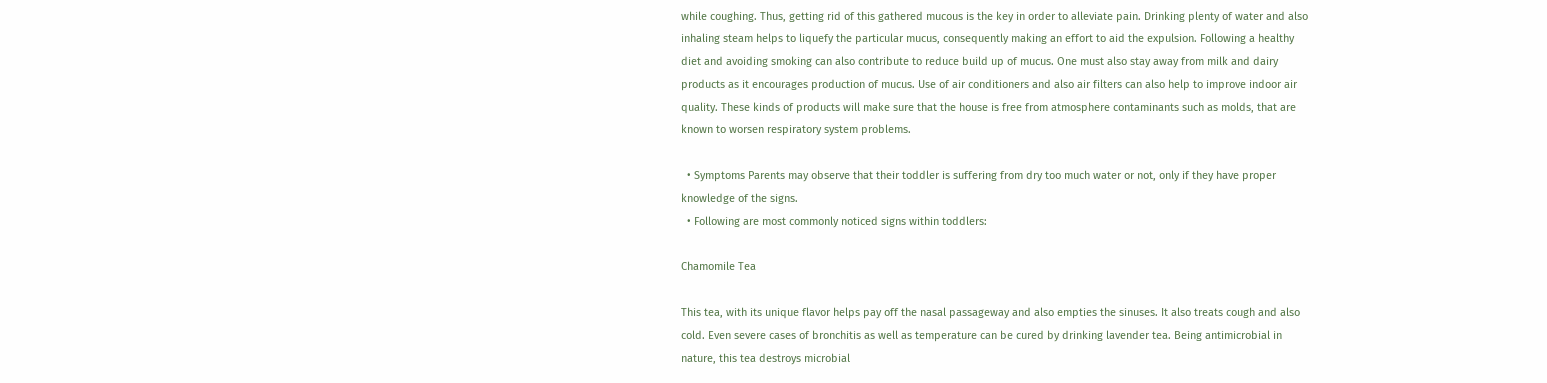while coughing. Thus, getting rid of this gathered mucous is the key in order to alleviate pain. Drinking plenty of water and also inhaling steam helps to liquefy the particular mucus, consequently making an effort to aid the expulsion. Following a healthy diet and avoiding smoking can also contribute to reduce build up of mucus. One must also stay away from milk and dairy products as it encourages production of mucus. Use of air conditioners and also air filters can also help to improve indoor air quality. These kinds of products will make sure that the house is free from atmosphere contaminants such as molds, that are known to worsen respiratory system problems.

  • Symptoms Parents may observe that their toddler is suffering from dry too much water or not, only if they have proper knowledge of the signs.
  • Following are most commonly noticed signs within toddlers:

Chamomile Tea

This tea, with its unique flavor helps pay off the nasal passageway and also empties the sinuses. It also treats cough and also cold. Even severe cases of bronchitis as well as temperature can be cured by drinking lavender tea. Being antimicrobial in nature, this tea destroys microbial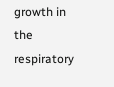growth in the respiratory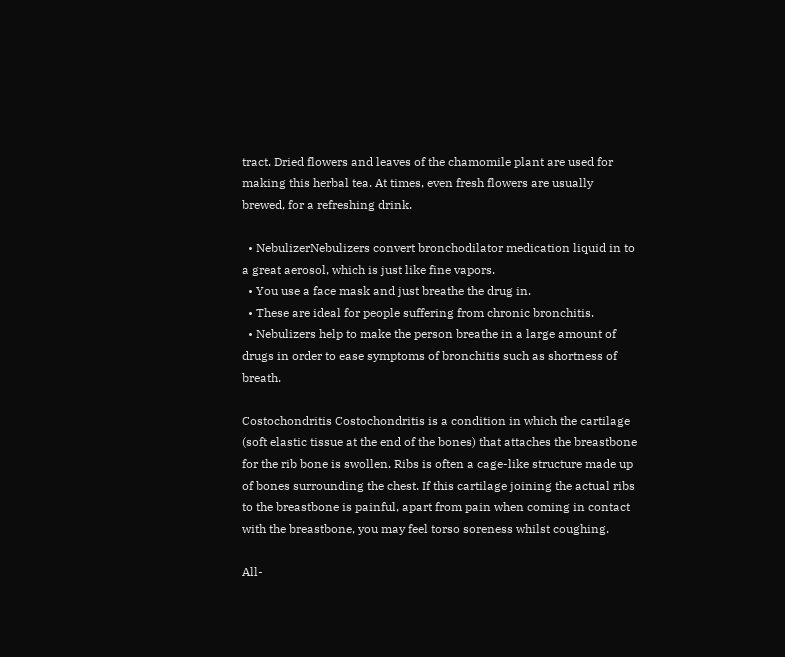tract. Dried flowers and leaves of the chamomile plant are used for making this herbal tea. At times, even fresh flowers are usually brewed, for a refreshing drink.

  • NebulizerNebulizers convert bronchodilator medication liquid in to a great aerosol, which is just like fine vapors.
  • You use a face mask and just breathe the drug in.
  • These are ideal for people suffering from chronic bronchitis.
  • Nebulizers help to make the person breathe in a large amount of drugs in order to ease symptoms of bronchitis such as shortness of breath.

Costochondritis Costochondritis is a condition in which the cartilage (soft elastic tissue at the end of the bones) that attaches the breastbone for the rib bone is swollen. Ribs is often a cage-like structure made up of bones surrounding the chest. If this cartilage joining the actual ribs to the breastbone is painful, apart from pain when coming in contact with the breastbone, you may feel torso soreness whilst coughing.

All-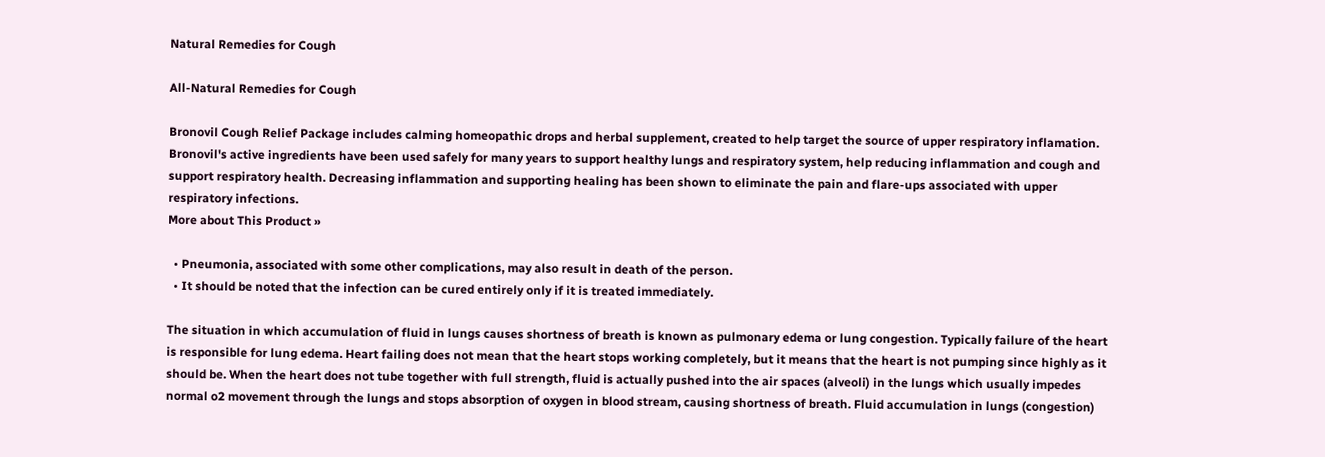Natural Remedies for Cough

All-Natural Remedies for Cough

Bronovil Cough Relief Package includes calming homeopathic drops and herbal supplement, created to help target the source of upper respiratory inflamation. Bronovil's active ingredients have been used safely for many years to support healthy lungs and respiratory system, help reducing inflammation and cough and support respiratory health. Decreasing inflammation and supporting healing has been shown to eliminate the pain and flare-ups associated with upper respiratory infections.
More about This Product »

  • Pneumonia, associated with some other complications, may also result in death of the person.
  • It should be noted that the infection can be cured entirely only if it is treated immediately.

The situation in which accumulation of fluid in lungs causes shortness of breath is known as pulmonary edema or lung congestion. Typically failure of the heart is responsible for lung edema. Heart failing does not mean that the heart stops working completely, but it means that the heart is not pumping since highly as it should be. When the heart does not tube together with full strength, fluid is actually pushed into the air spaces (alveoli) in the lungs which usually impedes normal o2 movement through the lungs and stops absorption of oxygen in blood stream, causing shortness of breath. Fluid accumulation in lungs (congestion)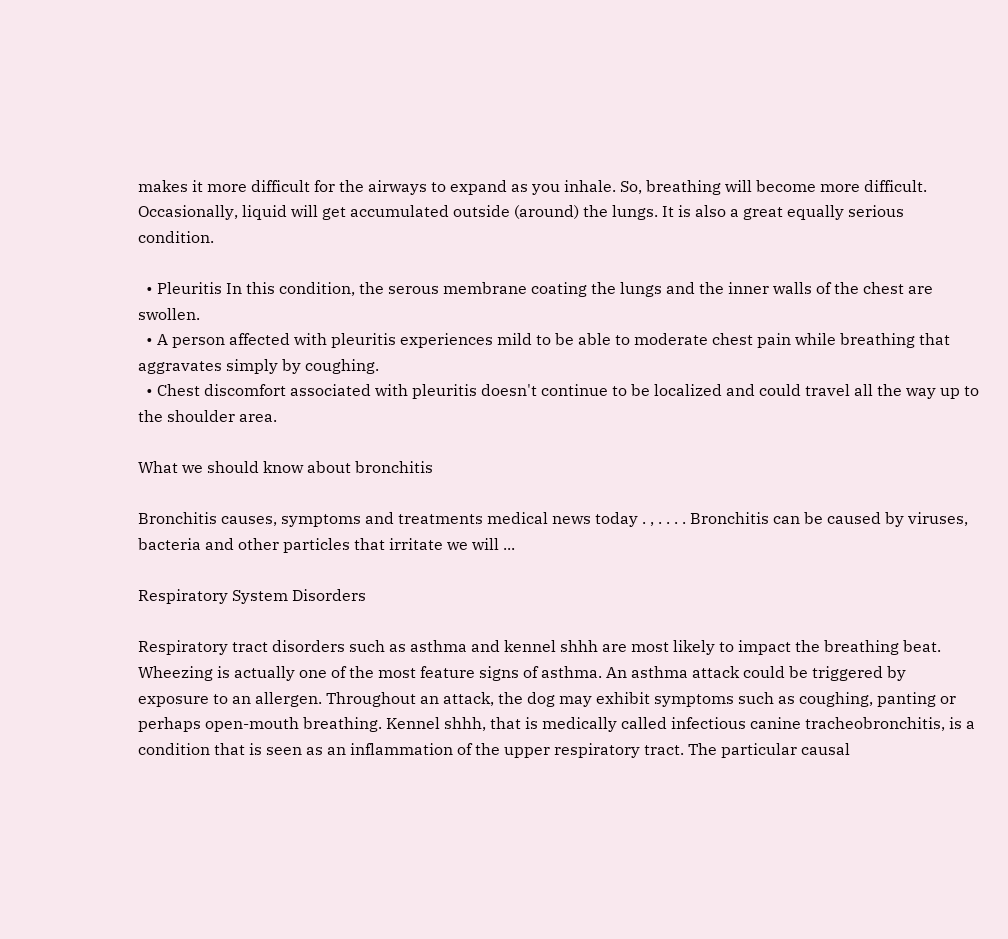makes it more difficult for the airways to expand as you inhale. So, breathing will become more difficult. Occasionally, liquid will get accumulated outside (around) the lungs. It is also a great equally serious condition.

  • Pleuritis In this condition, the serous membrane coating the lungs and the inner walls of the chest are swollen.
  • A person affected with pleuritis experiences mild to be able to moderate chest pain while breathing that aggravates simply by coughing.
  • Chest discomfort associated with pleuritis doesn't continue to be localized and could travel all the way up to the shoulder area.

What we should know about bronchitis

Bronchitis causes, symptoms and treatments medical news today . , . . . . Bronchitis can be caused by viruses, bacteria and other particles that irritate we will ...

Respiratory System Disorders

Respiratory tract disorders such as asthma and kennel shhh are most likely to impact the breathing beat. Wheezing is actually one of the most feature signs of asthma. An asthma attack could be triggered by exposure to an allergen. Throughout an attack, the dog may exhibit symptoms such as coughing, panting or perhaps open-mouth breathing. Kennel shhh, that is medically called infectious canine tracheobronchitis, is a condition that is seen as an inflammation of the upper respiratory tract. The particular causal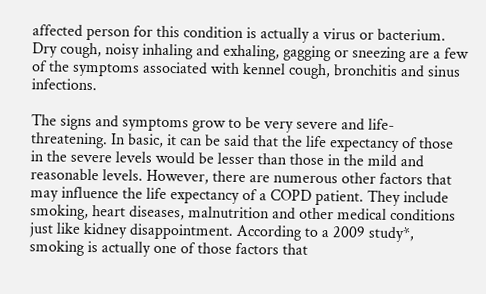affected person for this condition is actually a virus or bacterium. Dry cough, noisy inhaling and exhaling, gagging or sneezing are a few of the symptoms associated with kennel cough, bronchitis and sinus infections.

The signs and symptoms grow to be very severe and life-threatening. In basic, it can be said that the life expectancy of those in the severe levels would be lesser than those in the mild and reasonable levels. However, there are numerous other factors that may influence the life expectancy of a COPD patient. They include smoking, heart diseases, malnutrition and other medical conditions just like kidney disappointment. According to a 2009 study*, smoking is actually one of those factors that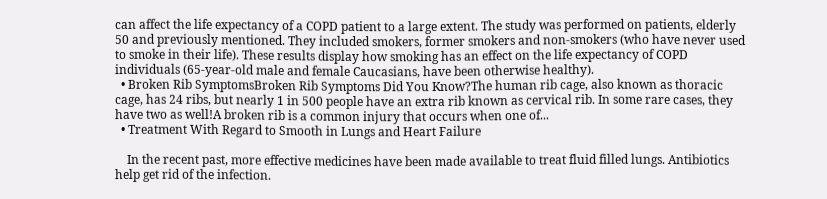can affect the life expectancy of a COPD patient to a large extent. The study was performed on patients, elderly 50 and previously mentioned. They included smokers, former smokers and non-smokers (who have never used to smoke in their life). These results display how smoking has an effect on the life expectancy of COPD individuals (65-year-old male and female Caucasians, have been otherwise healthy).
  • Broken Rib SymptomsBroken Rib Symptoms Did You Know?The human rib cage, also known as thoracic cage, has 24 ribs, but nearly 1 in 500 people have an extra rib known as cervical rib. In some rare cases, they have two as well!A broken rib is a common injury that occurs when one of...
  • Treatment With Regard to Smooth in Lungs and Heart Failure

    In the recent past, more effective medicines have been made available to treat fluid filled lungs. Antibiotics help get rid of the infection.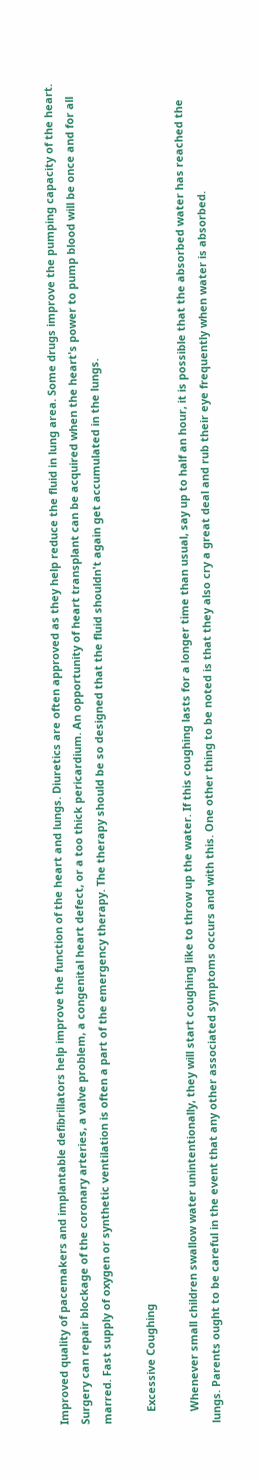Improved quality of pacemakers and implantable defibrillators help improve the function of the heart and lungs. Diuretics are often approved as they help reduce the fluid in lung area. Some drugs improve the pumping capacity of the heart. Surgery can repair blockage of the coronary arteries, a valve problem, a congenital heart defect, or a too thick pericardium. An opportunity of heart transplant can be acquired when the heart's power to pump blood will be once and for all marred. Fast supply of oxygen or synthetic ventilation is often a part of the emergency therapy. The therapy should be so designed that the fluid shouldn't again get accumulated in the lungs.

    Excessive Coughing

    Whenever small children swallow water unintentionally, they will start coughing like to throw up the water. If this coughing lasts for a longer time than usual, say up to half an hour, it is possible that the absorbed water has reached the lungs. Parents ought to be careful in the event that any other associated symptoms occurs and with this. One other thing to be noted is that they also cry a great deal and rub their eye frequently when water is absorbed.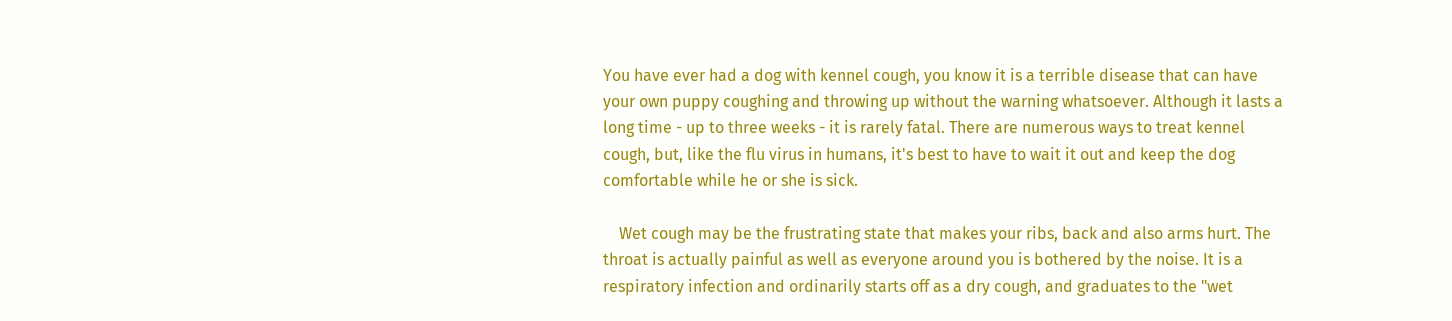You have ever had a dog with kennel cough, you know it is a terrible disease that can have your own puppy coughing and throwing up without the warning whatsoever. Although it lasts a long time - up to three weeks - it is rarely fatal. There are numerous ways to treat kennel cough, but, like the flu virus in humans, it's best to have to wait it out and keep the dog comfortable while he or she is sick.

    Wet cough may be the frustrating state that makes your ribs, back and also arms hurt. The throat is actually painful as well as everyone around you is bothered by the noise. It is a respiratory infection and ordinarily starts off as a dry cough, and graduates to the "wet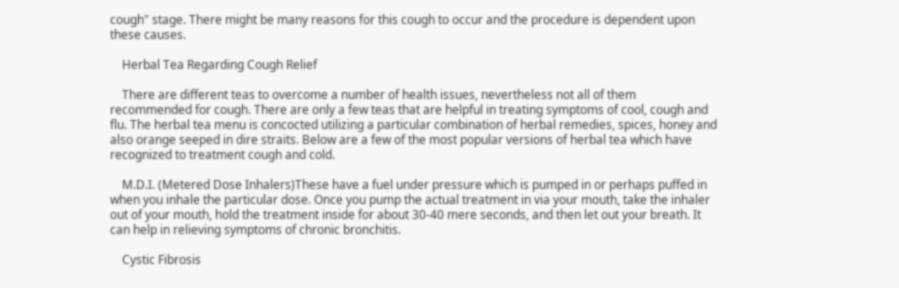cough" stage. There might be many reasons for this cough to occur and the procedure is dependent upon these causes.

    Herbal Tea Regarding Cough Relief

    There are different teas to overcome a number of health issues, nevertheless not all of them recommended for cough. There are only a few teas that are helpful in treating symptoms of cool, cough and flu. The herbal tea menu is concocted utilizing a particular combination of herbal remedies, spices, honey and also orange seeped in dire straits. Below are a few of the most popular versions of herbal tea which have recognized to treatment cough and cold.

    M.D.I. (Metered Dose Inhalers)These have a fuel under pressure which is pumped in or perhaps puffed in when you inhale the particular dose. Once you pump the actual treatment in via your mouth, take the inhaler out of your mouth, hold the treatment inside for about 30-40 mere seconds, and then let out your breath. It can help in relieving symptoms of chronic bronchitis.

    Cystic Fibrosis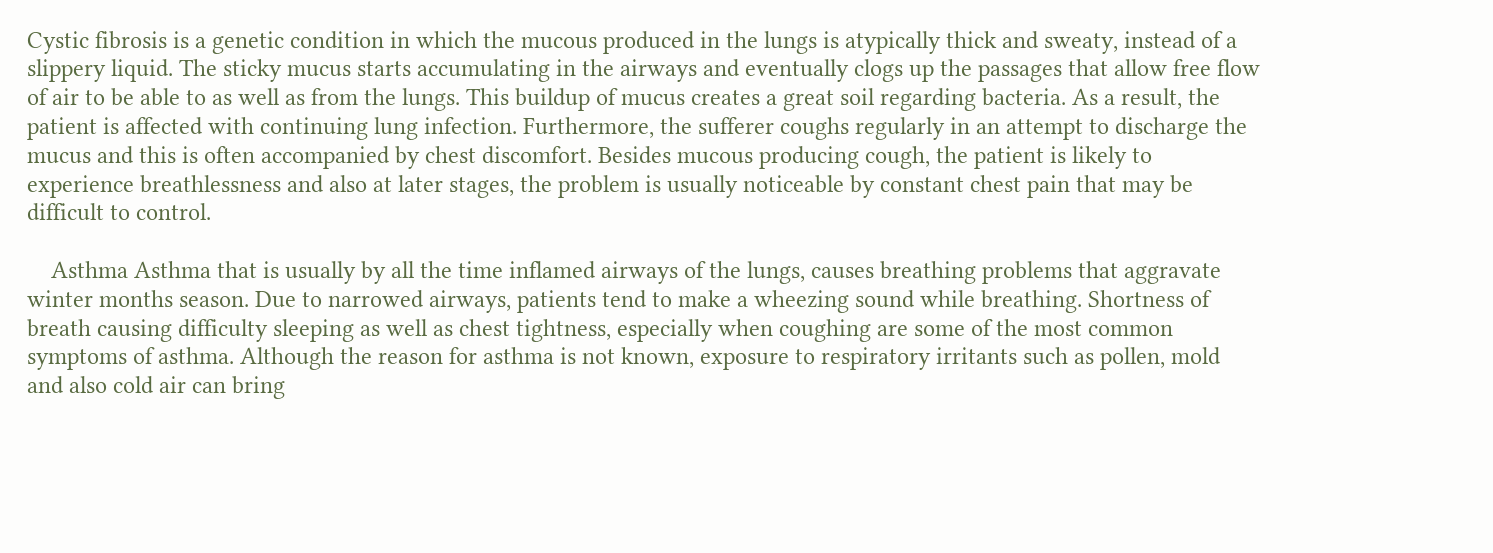Cystic fibrosis is a genetic condition in which the mucous produced in the lungs is atypically thick and sweaty, instead of a slippery liquid. The sticky mucus starts accumulating in the airways and eventually clogs up the passages that allow free flow of air to be able to as well as from the lungs. This buildup of mucus creates a great soil regarding bacteria. As a result, the patient is affected with continuing lung infection. Furthermore, the sufferer coughs regularly in an attempt to discharge the mucus and this is often accompanied by chest discomfort. Besides mucous producing cough, the patient is likely to experience breathlessness and also at later stages, the problem is usually noticeable by constant chest pain that may be difficult to control.

    Asthma Asthma that is usually by all the time inflamed airways of the lungs, causes breathing problems that aggravate winter months season. Due to narrowed airways, patients tend to make a wheezing sound while breathing. Shortness of breath causing difficulty sleeping as well as chest tightness, especially when coughing are some of the most common symptoms of asthma. Although the reason for asthma is not known, exposure to respiratory irritants such as pollen, mold and also cold air can bring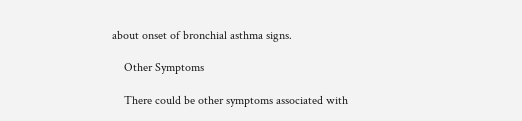about onset of bronchial asthma signs.

    Other Symptoms

    There could be other symptoms associated with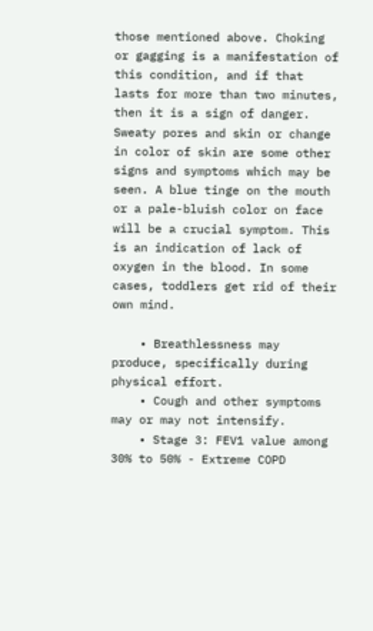those mentioned above. Choking or gagging is a manifestation of this condition, and if that lasts for more than two minutes, then it is a sign of danger. Sweaty pores and skin or change in color of skin are some other signs and symptoms which may be seen. A blue tinge on the mouth or a pale-bluish color on face will be a crucial symptom. This is an indication of lack of oxygen in the blood. In some cases, toddlers get rid of their own mind.

    • Breathlessness may produce, specifically during physical effort.
    • Cough and other symptoms may or may not intensify.
    • Stage 3: FEV1 value among 30% to 50% - Extreme COPD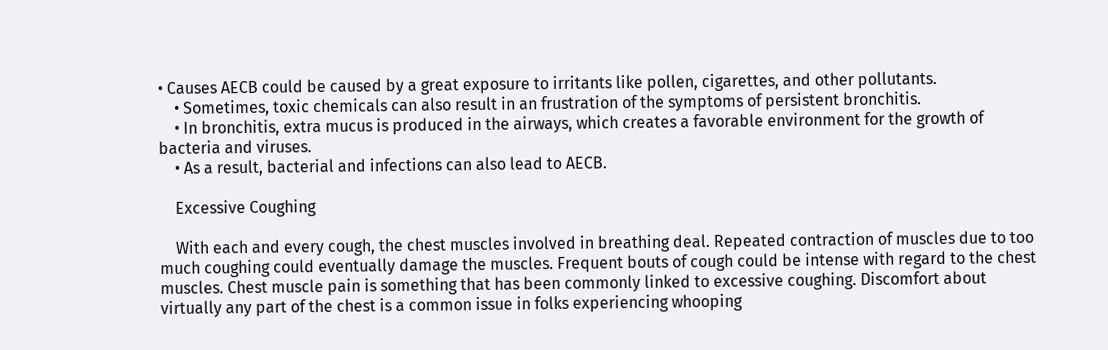• Causes AECB could be caused by a great exposure to irritants like pollen, cigarettes, and other pollutants.
    • Sometimes, toxic chemicals can also result in an frustration of the symptoms of persistent bronchitis.
    • In bronchitis, extra mucus is produced in the airways, which creates a favorable environment for the growth of bacteria and viruses.
    • As a result, bacterial and infections can also lead to AECB.

    Excessive Coughing

    With each and every cough, the chest muscles involved in breathing deal. Repeated contraction of muscles due to too much coughing could eventually damage the muscles. Frequent bouts of cough could be intense with regard to the chest muscles. Chest muscle pain is something that has been commonly linked to excessive coughing. Discomfort about virtually any part of the chest is a common issue in folks experiencing whooping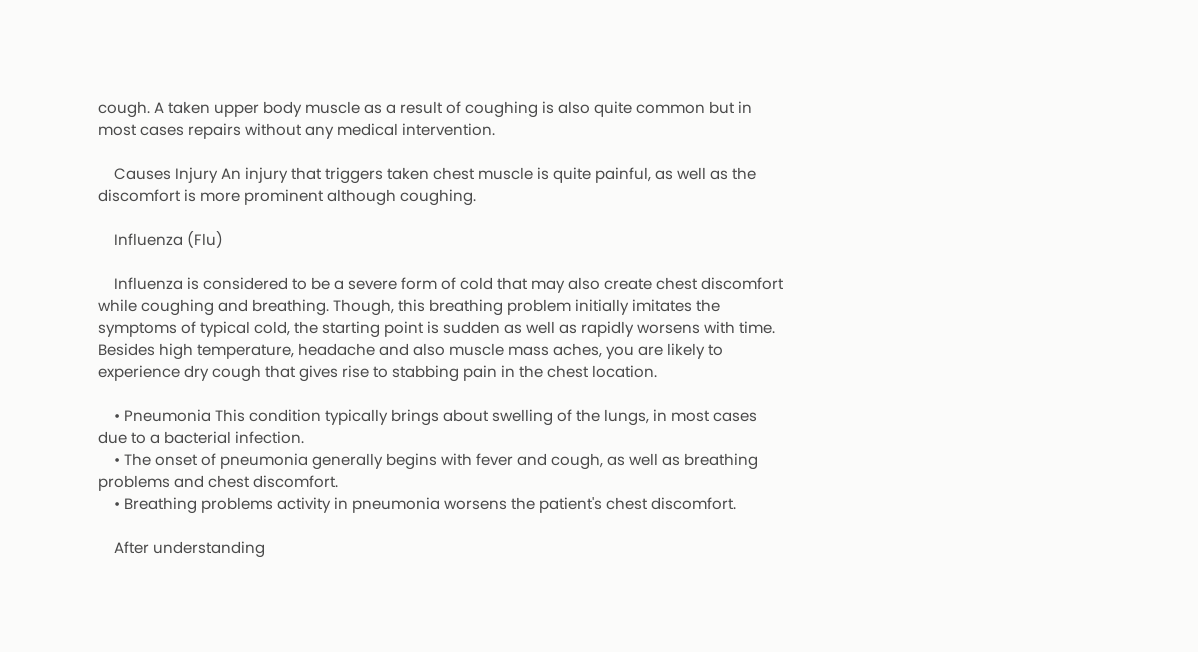cough. A taken upper body muscle as a result of coughing is also quite common but in most cases repairs without any medical intervention.

    Causes Injury An injury that triggers taken chest muscle is quite painful, as well as the discomfort is more prominent although coughing.

    Influenza (Flu)

    Influenza is considered to be a severe form of cold that may also create chest discomfort while coughing and breathing. Though, this breathing problem initially imitates the symptoms of typical cold, the starting point is sudden as well as rapidly worsens with time. Besides high temperature, headache and also muscle mass aches, you are likely to experience dry cough that gives rise to stabbing pain in the chest location.

    • Pneumonia This condition typically brings about swelling of the lungs, in most cases due to a bacterial infection.
    • The onset of pneumonia generally begins with fever and cough, as well as breathing problems and chest discomfort.
    • Breathing problems activity in pneumonia worsens the patient's chest discomfort.

    After understanding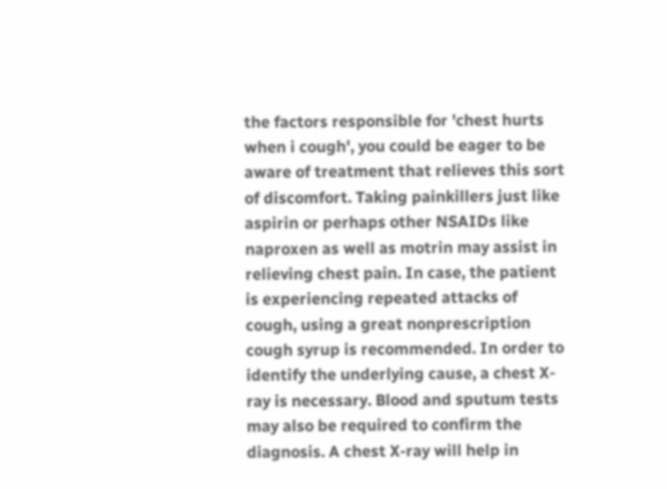the factors responsible for 'chest hurts when i cough', you could be eager to be aware of treatment that relieves this sort of discomfort. Taking painkillers just like aspirin or perhaps other NSAIDs like naproxen as well as motrin may assist in relieving chest pain. In case, the patient is experiencing repeated attacks of cough, using a great nonprescription cough syrup is recommended. In order to identify the underlying cause, a chest X-ray is necessary. Blood and sputum tests may also be required to confirm the diagnosis. A chest X-ray will help in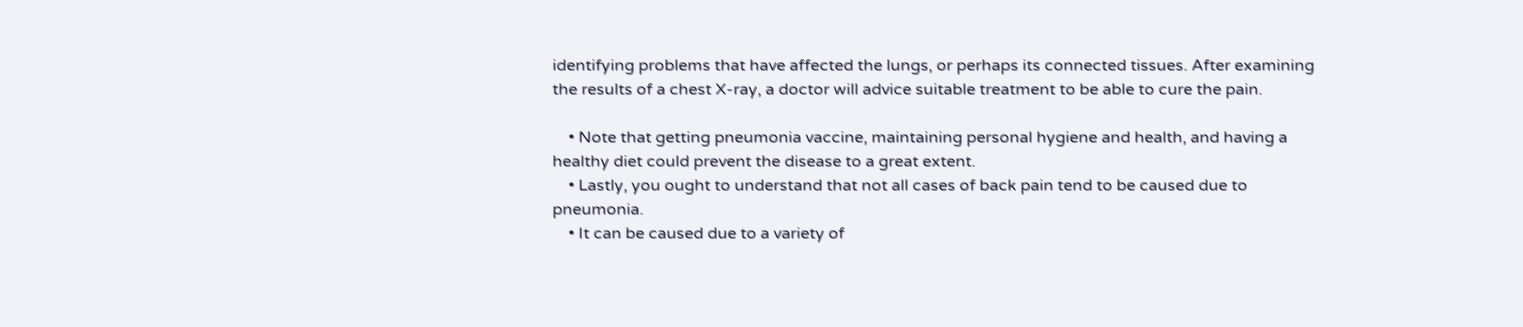identifying problems that have affected the lungs, or perhaps its connected tissues. After examining the results of a chest X-ray, a doctor will advice suitable treatment to be able to cure the pain.

    • Note that getting pneumonia vaccine, maintaining personal hygiene and health, and having a healthy diet could prevent the disease to a great extent.
    • Lastly, you ought to understand that not all cases of back pain tend to be caused due to pneumonia.
    • It can be caused due to a variety of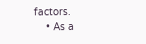factors.
    • As a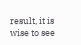result, it is wise to see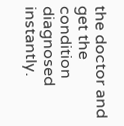the doctor and get the condition diagnosed instantly.